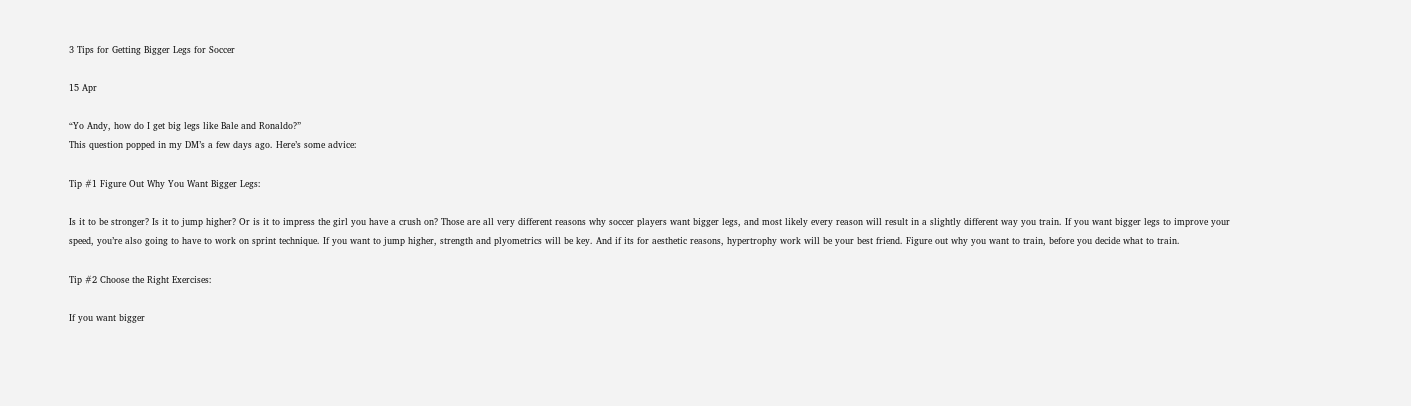3 Tips for Getting Bigger Legs for Soccer

15 Apr

“Yo Andy, how do I get big legs like Bale and Ronaldo?”
This question popped in my DM’s a few days ago. Here’s some advice:

Tip #1 Figure Out Why You Want Bigger Legs:

Is it to be stronger? Is it to jump higher? Or is it to impress the girl you have a crush on? Those are all very different reasons why soccer players want bigger legs, and most likely every reason will result in a slightly different way you train. If you want bigger legs to improve your speed, you’re also going to have to work on sprint technique. If you want to jump higher, strength and plyometrics will be key. And if its for aesthetic reasons, hypertrophy work will be your best friend. Figure out why you want to train, before you decide what to train.

Tip #2 Choose the Right Exercises:

If you want bigger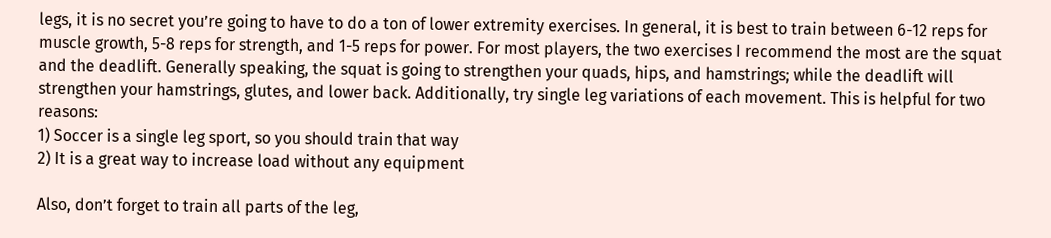legs, it is no secret you’re going to have to do a ton of lower extremity exercises. In general, it is best to train between 6-12 reps for muscle growth, 5-8 reps for strength, and 1-5 reps for power. For most players, the two exercises I recommend the most are the squat and the deadlift. Generally speaking, the squat is going to strengthen your quads, hips, and hamstrings; while the deadlift will strengthen your hamstrings, glutes, and lower back. Additionally, try single leg variations of each movement. This is helpful for two reasons:
1) Soccer is a single leg sport, so you should train that way
2) It is a great way to increase load without any equipment

Also, don’t forget to train all parts of the leg,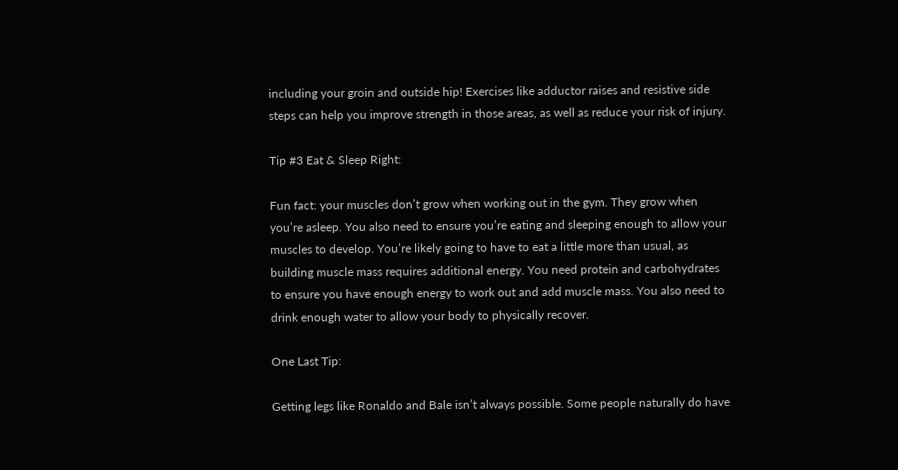including your groin and outside hip! Exercises like adductor raises and resistive side steps can help you improve strength in those areas, as well as reduce your risk of injury.

Tip #3 Eat & Sleep Right:

Fun fact: your muscles don’t grow when working out in the gym. They grow when you’re asleep. You also need to ensure you’re eating and sleeping enough to allow your muscles to develop. You’re likely going to have to eat a little more than usual, as building muscle mass requires additional energy. You need protein and carbohydrates to ensure you have enough energy to work out and add muscle mass. You also need to drink enough water to allow your body to physically recover.

One Last Tip:

Getting legs like Ronaldo and Bale isn’t always possible. Some people naturally do have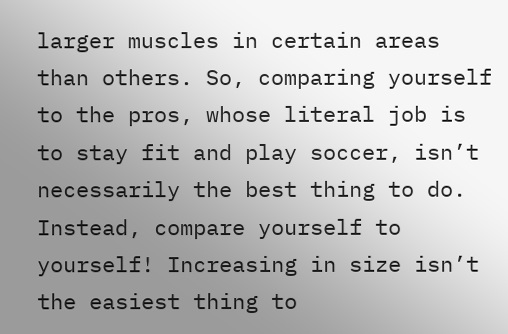larger muscles in certain areas than others. So, comparing yourself to the pros, whose literal job is to stay fit and play soccer, isn’t necessarily the best thing to do. Instead, compare yourself to yourself! Increasing in size isn’t the easiest thing to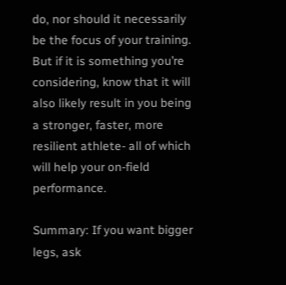do, nor should it necessarily be the focus of your training. But if it is something you’re considering, know that it will also likely result in you being a stronger, faster, more resilient athlete- all of which will help your on-field performance.

Summary: If you want bigger legs, ask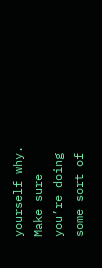yourself why. Make sure you’re doing some sort of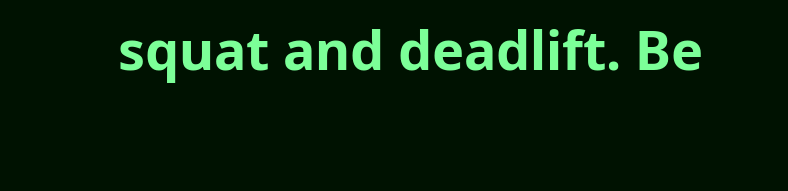squat and deadlift. Be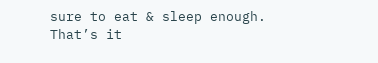sure to eat & sleep enough. That’s it